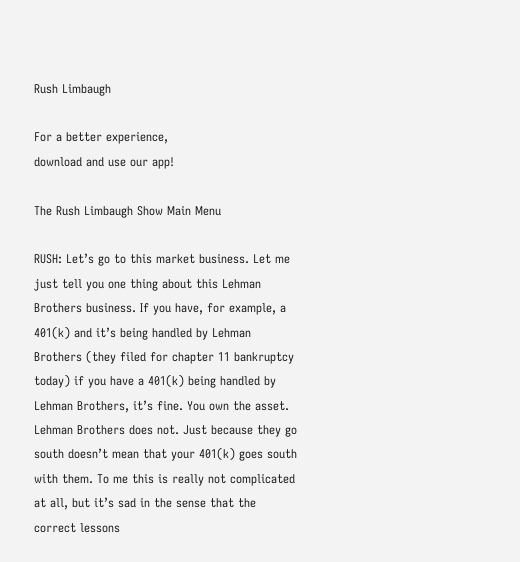Rush Limbaugh

For a better experience,
download and use our app!

The Rush Limbaugh Show Main Menu

RUSH: Let’s go to this market business. Let me just tell you one thing about this Lehman Brothers business. If you have, for example, a 401(k) and it’s being handled by Lehman Brothers (they filed for chapter 11 bankruptcy today) if you have a 401(k) being handled by Lehman Brothers, it’s fine. You own the asset. Lehman Brothers does not. Just because they go south doesn’t mean that your 401(k) goes south with them. To me this is really not complicated at all, but it’s sad in the sense that the correct lessons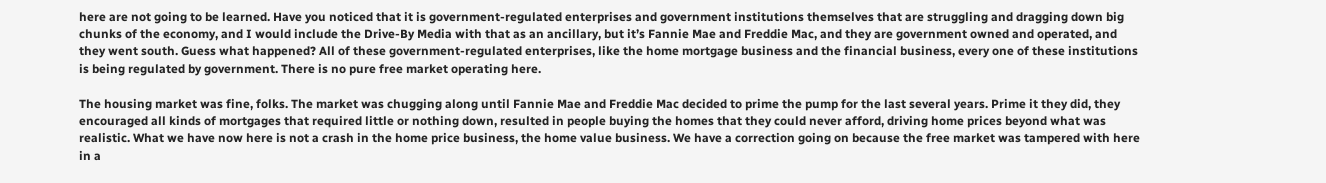here are not going to be learned. Have you noticed that it is government-regulated enterprises and government institutions themselves that are struggling and dragging down big chunks of the economy, and I would include the Drive-By Media with that as an ancillary, but it’s Fannie Mae and Freddie Mac, and they are government owned and operated, and they went south. Guess what happened? All of these government-regulated enterprises, like the home mortgage business and the financial business, every one of these institutions is being regulated by government. There is no pure free market operating here.

The housing market was fine, folks. The market was chugging along until Fannie Mae and Freddie Mac decided to prime the pump for the last several years. Prime it they did, they encouraged all kinds of mortgages that required little or nothing down, resulted in people buying the homes that they could never afford, driving home prices beyond what was realistic. What we have now here is not a crash in the home price business, the home value business. We have a correction going on because the free market was tampered with here in a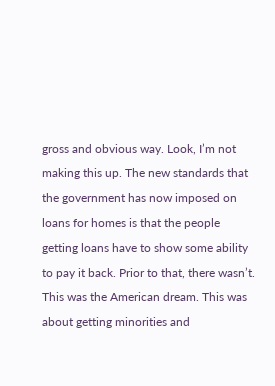gross and obvious way. Look, I’m not making this up. The new standards that the government has now imposed on loans for homes is that the people getting loans have to show some ability to pay it back. Prior to that, there wasn’t. This was the American dream. This was about getting minorities and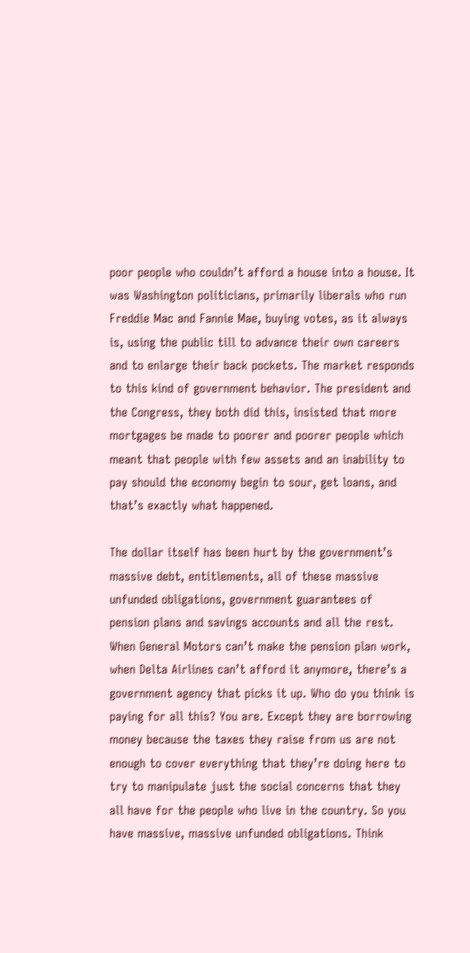poor people who couldn’t afford a house into a house. It was Washington politicians, primarily liberals who run Freddie Mac and Fannie Mae, buying votes, as it always is, using the public till to advance their own careers and to enlarge their back pockets. The market responds to this kind of government behavior. The president and the Congress, they both did this, insisted that more mortgages be made to poorer and poorer people which meant that people with few assets and an inability to pay should the economy begin to sour, get loans, and that’s exactly what happened.

The dollar itself has been hurt by the government’s massive debt, entitlements, all of these massive unfunded obligations, government guarantees of pension plans and savings accounts and all the rest. When General Motors can’t make the pension plan work, when Delta Airlines can’t afford it anymore, there’s a government agency that picks it up. Who do you think is paying for all this? You are. Except they are borrowing money because the taxes they raise from us are not enough to cover everything that they’re doing here to try to manipulate just the social concerns that they all have for the people who live in the country. So you have massive, massive unfunded obligations. Think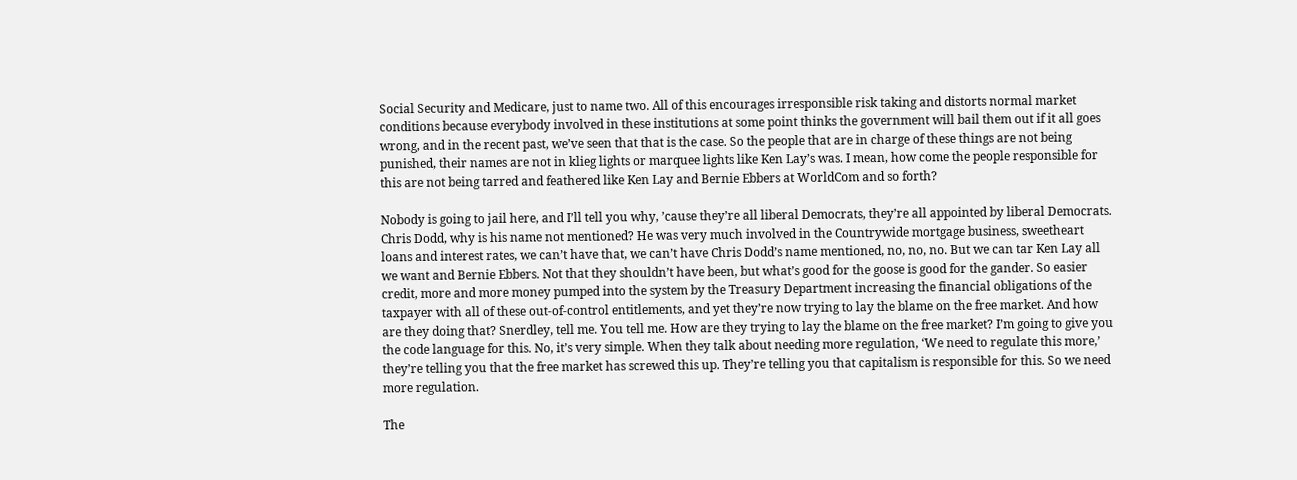Social Security and Medicare, just to name two. All of this encourages irresponsible risk taking and distorts normal market conditions because everybody involved in these institutions at some point thinks the government will bail them out if it all goes wrong, and in the recent past, we’ve seen that that is the case. So the people that are in charge of these things are not being punished, their names are not in klieg lights or marquee lights like Ken Lay’s was. I mean, how come the people responsible for this are not being tarred and feathered like Ken Lay and Bernie Ebbers at WorldCom and so forth?

Nobody is going to jail here, and I’ll tell you why, ’cause they’re all liberal Democrats, they’re all appointed by liberal Democrats. Chris Dodd, why is his name not mentioned? He was very much involved in the Countrywide mortgage business, sweetheart loans and interest rates, we can’t have that, we can’t have Chris Dodd’s name mentioned, no, no, no. But we can tar Ken Lay all we want and Bernie Ebbers. Not that they shouldn’t have been, but what’s good for the goose is good for the gander. So easier credit, more and more money pumped into the system by the Treasury Department increasing the financial obligations of the taxpayer with all of these out-of-control entitlements, and yet they’re now trying to lay the blame on the free market. And how are they doing that? Snerdley, tell me. You tell me. How are they trying to lay the blame on the free market? I’m going to give you the code language for this. No, it’s very simple. When they talk about needing more regulation, ‘We need to regulate this more,’ they’re telling you that the free market has screwed this up. They’re telling you that capitalism is responsible for this. So we need more regulation.

The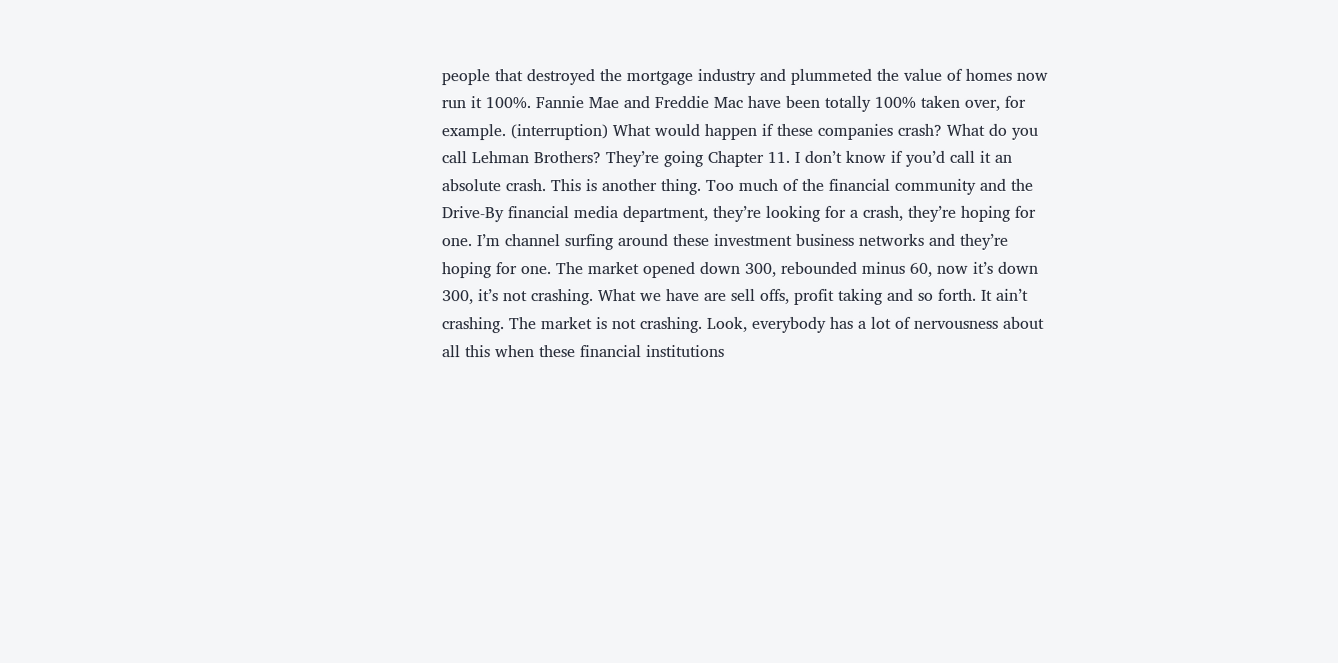people that destroyed the mortgage industry and plummeted the value of homes now run it 100%. Fannie Mae and Freddie Mac have been totally 100% taken over, for example. (interruption) What would happen if these companies crash? What do you call Lehman Brothers? They’re going Chapter 11. I don’t know if you’d call it an absolute crash. This is another thing. Too much of the financial community and the Drive-By financial media department, they’re looking for a crash, they’re hoping for one. I’m channel surfing around these investment business networks and they’re hoping for one. The market opened down 300, rebounded minus 60, now it’s down 300, it’s not crashing. What we have are sell offs, profit taking and so forth. It ain’t crashing. The market is not crashing. Look, everybody has a lot of nervousness about all this when these financial institutions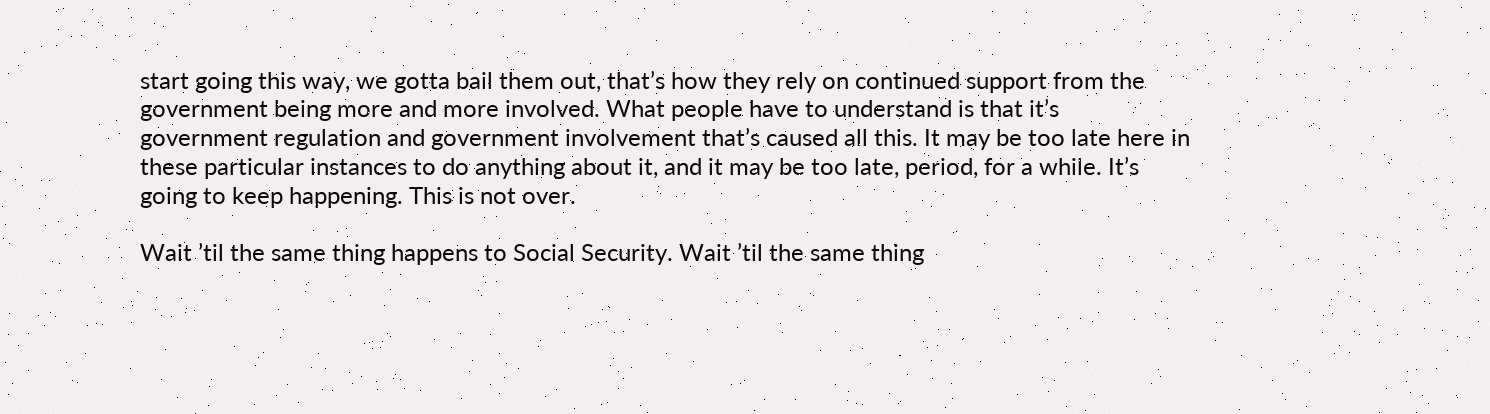start going this way, we gotta bail them out, that’s how they rely on continued support from the government being more and more involved. What people have to understand is that it’s government regulation and government involvement that’s caused all this. It may be too late here in these particular instances to do anything about it, and it may be too late, period, for a while. It’s going to keep happening. This is not over.

Wait ’til the same thing happens to Social Security. Wait ’til the same thing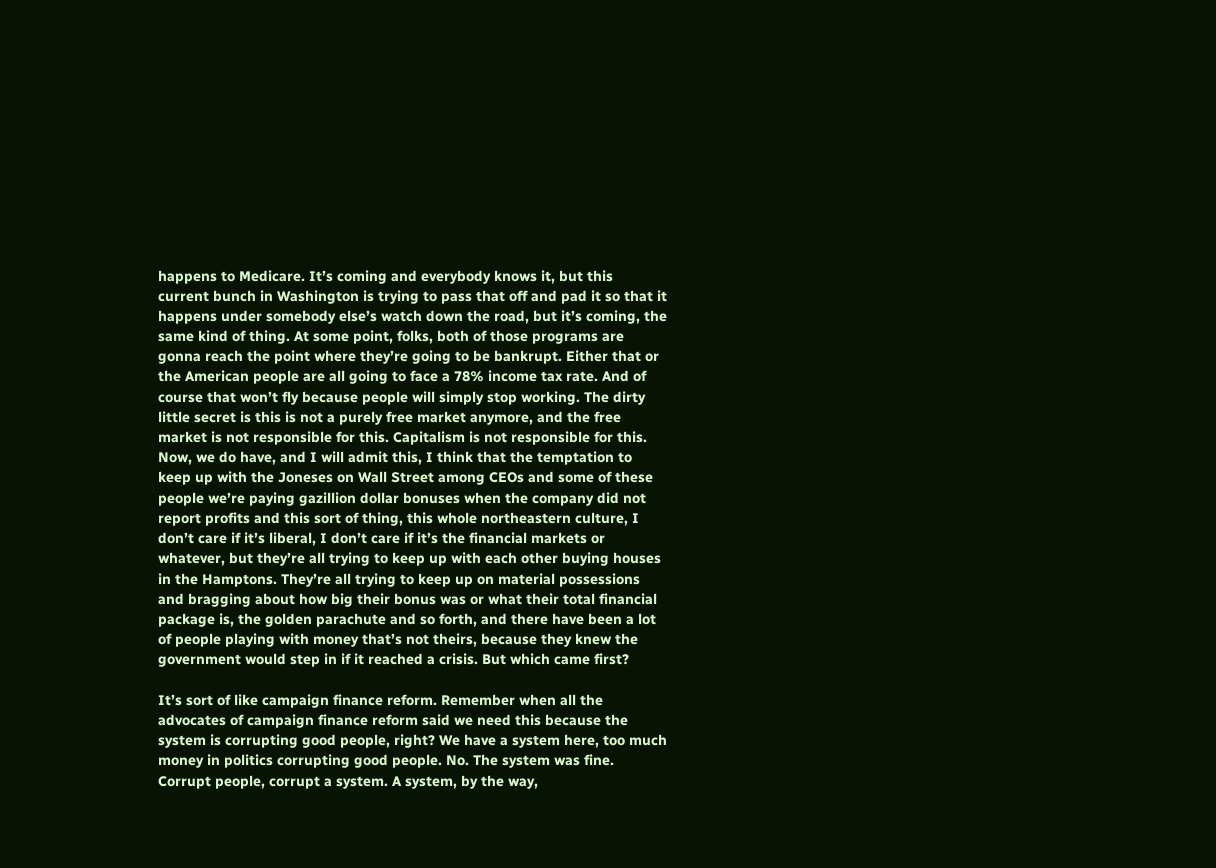happens to Medicare. It’s coming and everybody knows it, but this current bunch in Washington is trying to pass that off and pad it so that it happens under somebody else’s watch down the road, but it’s coming, the same kind of thing. At some point, folks, both of those programs are gonna reach the point where they’re going to be bankrupt. Either that or the American people are all going to face a 78% income tax rate. And of course that won’t fly because people will simply stop working. The dirty little secret is this is not a purely free market anymore, and the free market is not responsible for this. Capitalism is not responsible for this. Now, we do have, and I will admit this, I think that the temptation to keep up with the Joneses on Wall Street among CEOs and some of these people we’re paying gazillion dollar bonuses when the company did not report profits and this sort of thing, this whole northeastern culture, I don’t care if it’s liberal, I don’t care if it’s the financial markets or whatever, but they’re all trying to keep up with each other buying houses in the Hamptons. They’re all trying to keep up on material possessions and bragging about how big their bonus was or what their total financial package is, the golden parachute and so forth, and there have been a lot of people playing with money that’s not theirs, because they knew the government would step in if it reached a crisis. But which came first?

It’s sort of like campaign finance reform. Remember when all the advocates of campaign finance reform said we need this because the system is corrupting good people, right? We have a system here, too much money in politics corrupting good people. No. The system was fine. Corrupt people, corrupt a system. A system, by the way,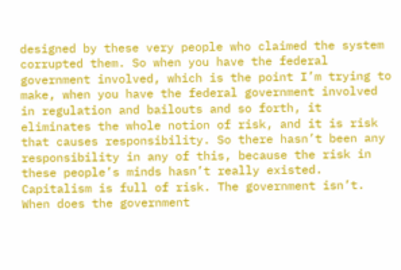designed by these very people who claimed the system corrupted them. So when you have the federal government involved, which is the point I’m trying to make, when you have the federal government involved in regulation and bailouts and so forth, it eliminates the whole notion of risk, and it is risk that causes responsibility. So there hasn’t been any responsibility in any of this, because the risk in these people’s minds hasn’t really existed. Capitalism is full of risk. The government isn’t. When does the government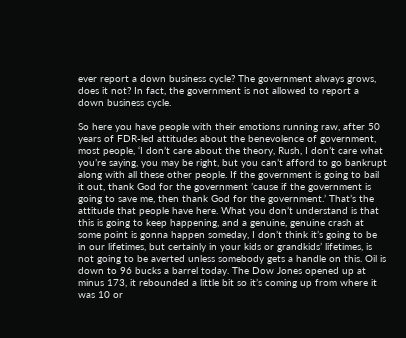ever report a down business cycle? The government always grows, does it not? In fact, the government is not allowed to report a down business cycle.

So here you have people with their emotions running raw, after 50 years of FDR-led attitudes about the benevolence of government, most people, ‘I don’t care about the theory, Rush, I don’t care what you’re saying, you may be right, but you can’t afford to go bankrupt along with all these other people. If the government is going to bail it out, thank God for the government ’cause if the government is going to save me, then thank God for the government.’ That’s the attitude that people have here. What you don’t understand is that this is going to keep happening, and a genuine, genuine crash at some point is gonna happen someday, I don’t think it’s going to be in our lifetimes, but certainly in your kids or grandkids’ lifetimes, is not going to be averted unless somebody gets a handle on this. Oil is down to 96 bucks a barrel today. The Dow Jones opened up at minus 173, it rebounded a little bit so it’s coming up from where it was 10 or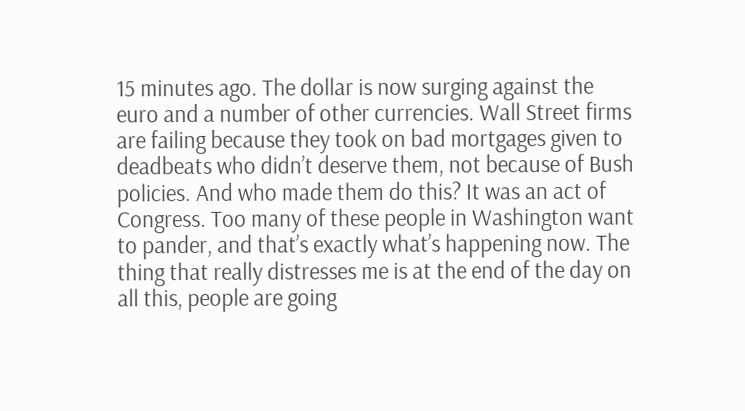15 minutes ago. The dollar is now surging against the euro and a number of other currencies. Wall Street firms are failing because they took on bad mortgages given to deadbeats who didn’t deserve them, not because of Bush policies. And who made them do this? It was an act of Congress. Too many of these people in Washington want to pander, and that’s exactly what’s happening now. The thing that really distresses me is at the end of the day on all this, people are going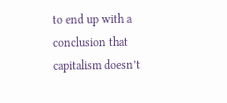to end up with a conclusion that capitalism doesn’t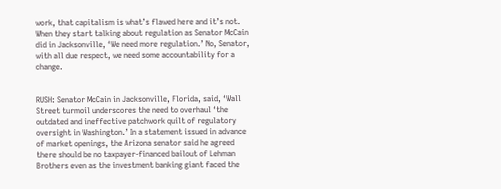work, that capitalism is what’s flawed here and it’s not. When they start talking about regulation as Senator McCain did in Jacksonville, ‘We need more regulation.’ No, Senator, with all due respect, we need some accountability for a change.


RUSH: Senator McCain in Jacksonville, Florida, said, ‘Wall Street turmoil underscores the need to overhaul ‘the outdated and ineffective patchwork quilt of regulatory oversight in Washington.’ In a statement issued in advance of market openings, the Arizona senator said he agreed there should be no taxpayer-financed bailout of Lehman Brothers even as the investment banking giant faced the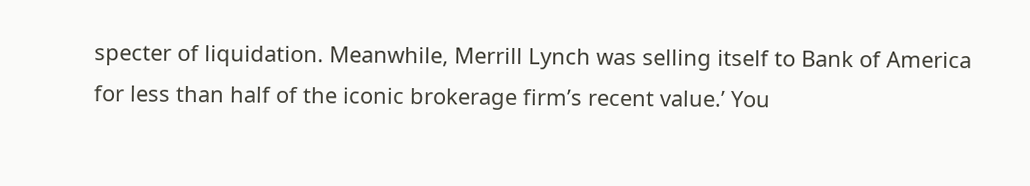specter of liquidation. Meanwhile, Merrill Lynch was selling itself to Bank of America for less than half of the iconic brokerage firm’s recent value.’ You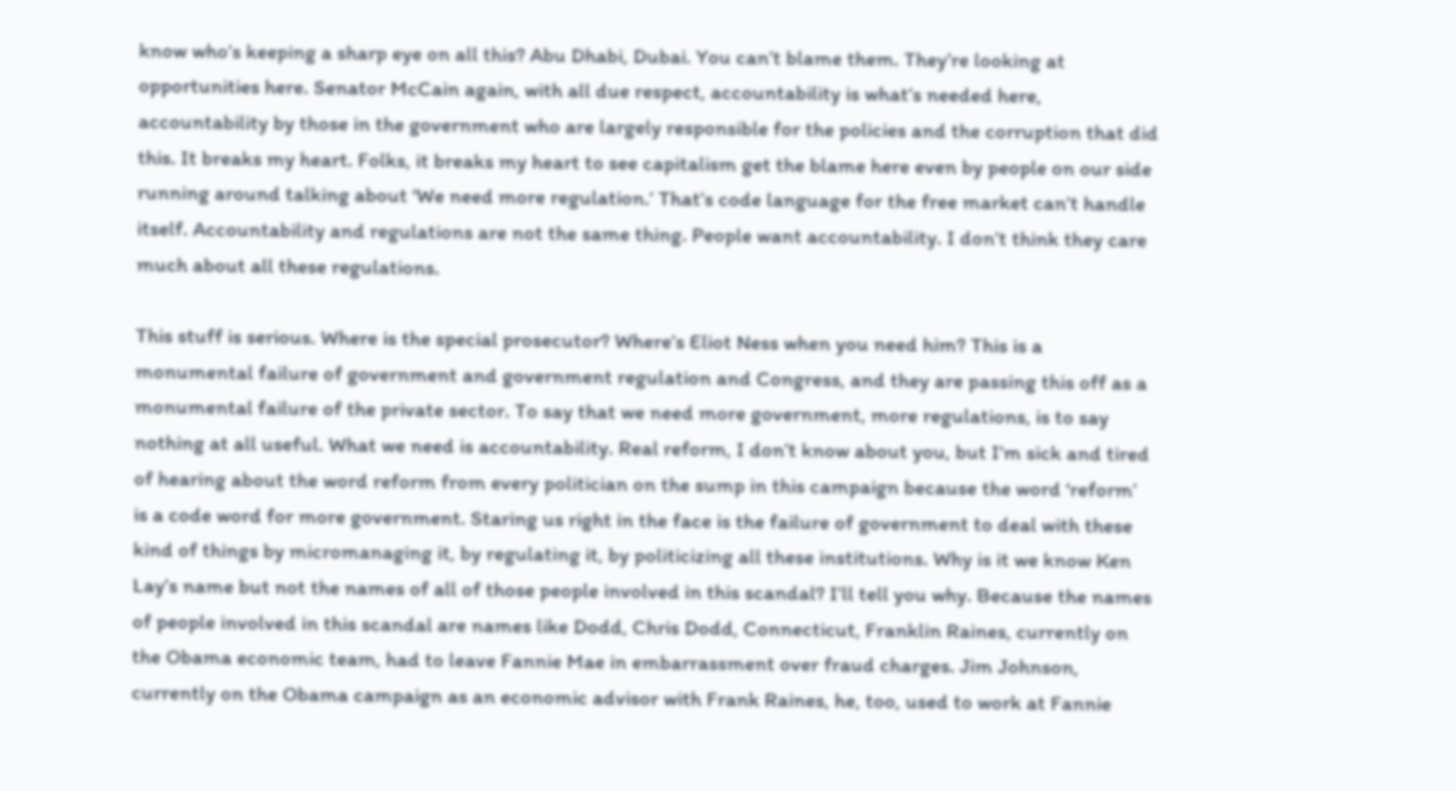know who’s keeping a sharp eye on all this? Abu Dhabi, Dubai. You can’t blame them. They’re looking at opportunities here. Senator McCain again, with all due respect, accountability is what’s needed here, accountability by those in the government who are largely responsible for the policies and the corruption that did this. It breaks my heart. Folks, it breaks my heart to see capitalism get the blame here even by people on our side running around talking about ‘We need more regulation.’ That’s code language for the free market can’t handle itself. Accountability and regulations are not the same thing. People want accountability. I don’t think they care much about all these regulations.

This stuff is serious. Where is the special prosecutor? Where’s Eliot Ness when you need him? This is a monumental failure of government and government regulation and Congress, and they are passing this off as a monumental failure of the private sector. To say that we need more government, more regulations, is to say nothing at all useful. What we need is accountability. Real reform, I don’t know about you, but I’m sick and tired of hearing about the word reform from every politician on the sump in this campaign because the word ‘reform’ is a code word for more government. Staring us right in the face is the failure of government to deal with these kind of things by micromanaging it, by regulating it, by politicizing all these institutions. Why is it we know Ken Lay’s name but not the names of all of those people involved in this scandal? I’ll tell you why. Because the names of people involved in this scandal are names like Dodd, Chris Dodd, Connecticut, Franklin Raines, currently on the Obama economic team, had to leave Fannie Mae in embarrassment over fraud charges. Jim Johnson, currently on the Obama campaign as an economic advisor with Frank Raines, he, too, used to work at Fannie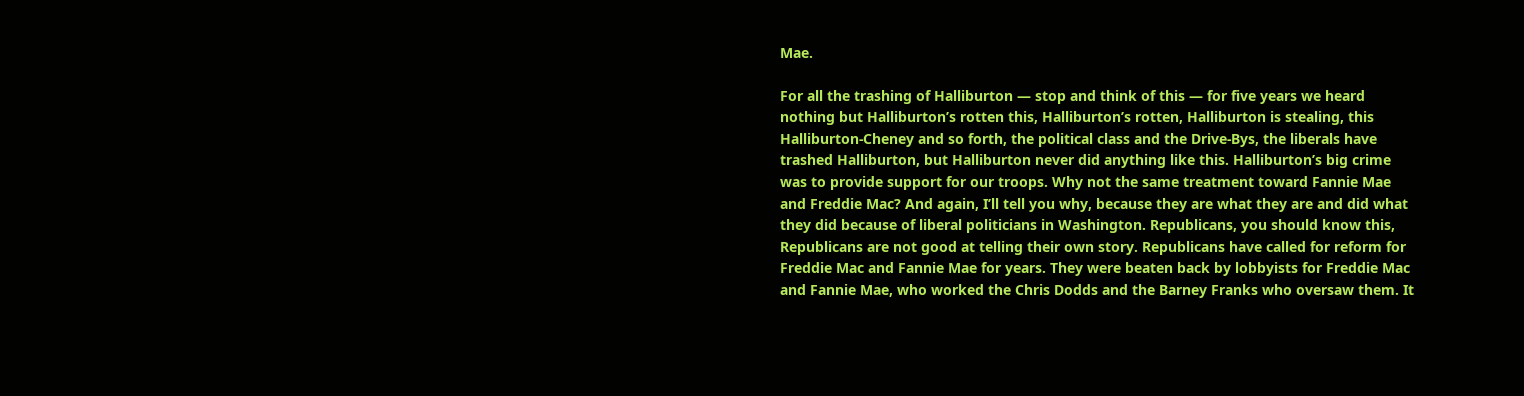Mae.

For all the trashing of Halliburton — stop and think of this — for five years we heard nothing but Halliburton’s rotten this, Halliburton’s rotten, Halliburton is stealing, this Halliburton-Cheney and so forth, the political class and the Drive-Bys, the liberals have trashed Halliburton, but Halliburton never did anything like this. Halliburton’s big crime was to provide support for our troops. Why not the same treatment toward Fannie Mae and Freddie Mac? And again, I’ll tell you why, because they are what they are and did what they did because of liberal politicians in Washington. Republicans, you should know this, Republicans are not good at telling their own story. Republicans have called for reform for Freddie Mac and Fannie Mae for years. They were beaten back by lobbyists for Freddie Mac and Fannie Mae, who worked the Chris Dodds and the Barney Franks who oversaw them. It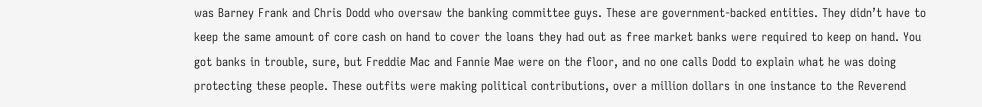was Barney Frank and Chris Dodd who oversaw the banking committee guys. These are government-backed entities. They didn’t have to keep the same amount of core cash on hand to cover the loans they had out as free market banks were required to keep on hand. You got banks in trouble, sure, but Freddie Mac and Fannie Mae were on the floor, and no one calls Dodd to explain what he was doing protecting these people. These outfits were making political contributions, over a million dollars in one instance to the Reverend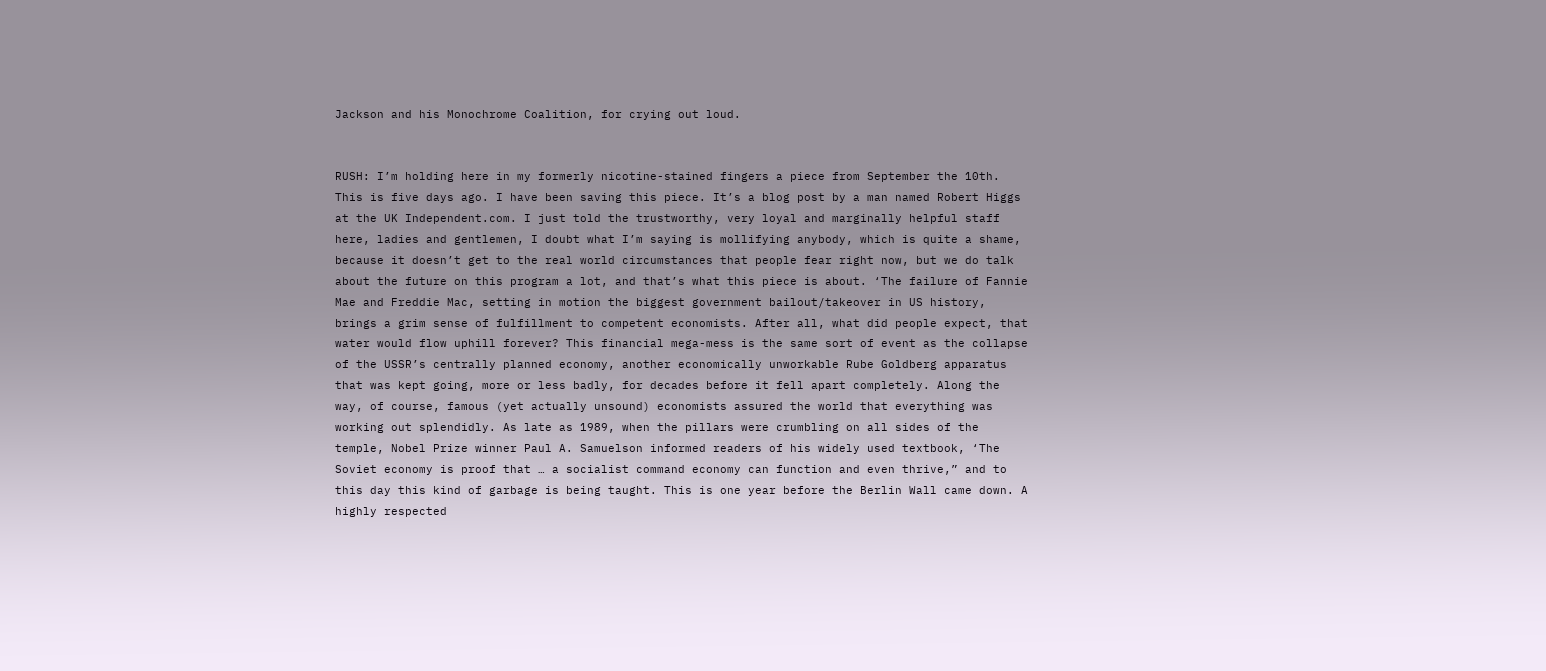Jackson and his Monochrome Coalition, for crying out loud.


RUSH: I’m holding here in my formerly nicotine-stained fingers a piece from September the 10th. This is five days ago. I have been saving this piece. It’s a blog post by a man named Robert Higgs at the UK Independent.com. I just told the trustworthy, very loyal and marginally helpful staff here, ladies and gentlemen, I doubt what I’m saying is mollifying anybody, which is quite a shame, because it doesn’t get to the real world circumstances that people fear right now, but we do talk about the future on this program a lot, and that’s what this piece is about. ‘The failure of Fannie Mae and Freddie Mac, setting in motion the biggest government bailout/takeover in US history, brings a grim sense of fulfillment to competent economists. After all, what did people expect, that water would flow uphill forever? This financial mega-mess is the same sort of event as the collapse of the USSR’s centrally planned economy, another economically unworkable Rube Goldberg apparatus that was kept going, more or less badly, for decades before it fell apart completely. Along the way, of course, famous (yet actually unsound) economists assured the world that everything was working out splendidly. As late as 1989, when the pillars were crumbling on all sides of the temple, Nobel Prize winner Paul A. Samuelson informed readers of his widely used textbook, ‘The Soviet economy is proof that … a socialist command economy can function and even thrive,” and to this day this kind of garbage is being taught. This is one year before the Berlin Wall came down. A highly respected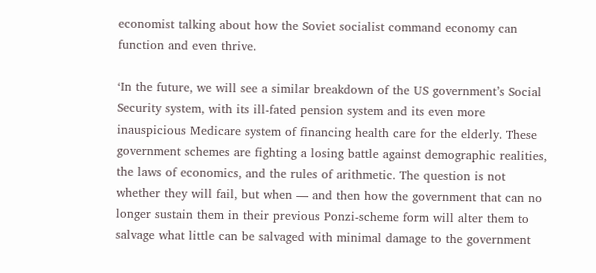economist talking about how the Soviet socialist command economy can function and even thrive.

‘In the future, we will see a similar breakdown of the US government’s Social Security system, with its ill-fated pension system and its even more inauspicious Medicare system of financing health care for the elderly. These government schemes are fighting a losing battle against demographic realities, the laws of economics, and the rules of arithmetic. The question is not whether they will fail, but when — and then how the government that can no longer sustain them in their previous Ponzi-scheme form will alter them to salvage what little can be salvaged with minimal damage to the government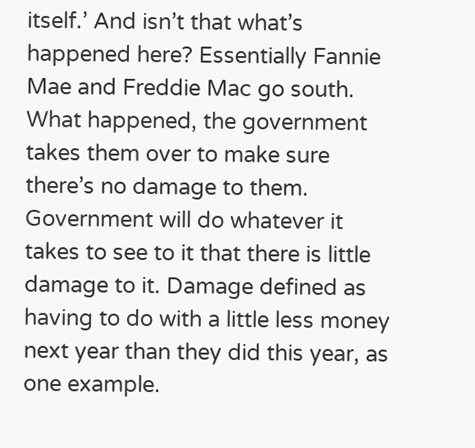itself.’ And isn’t that what’s happened here? Essentially Fannie Mae and Freddie Mac go south. What happened, the government takes them over to make sure there’s no damage to them. Government will do whatever it takes to see to it that there is little damage to it. Damage defined as having to do with a little less money next year than they did this year, as one example.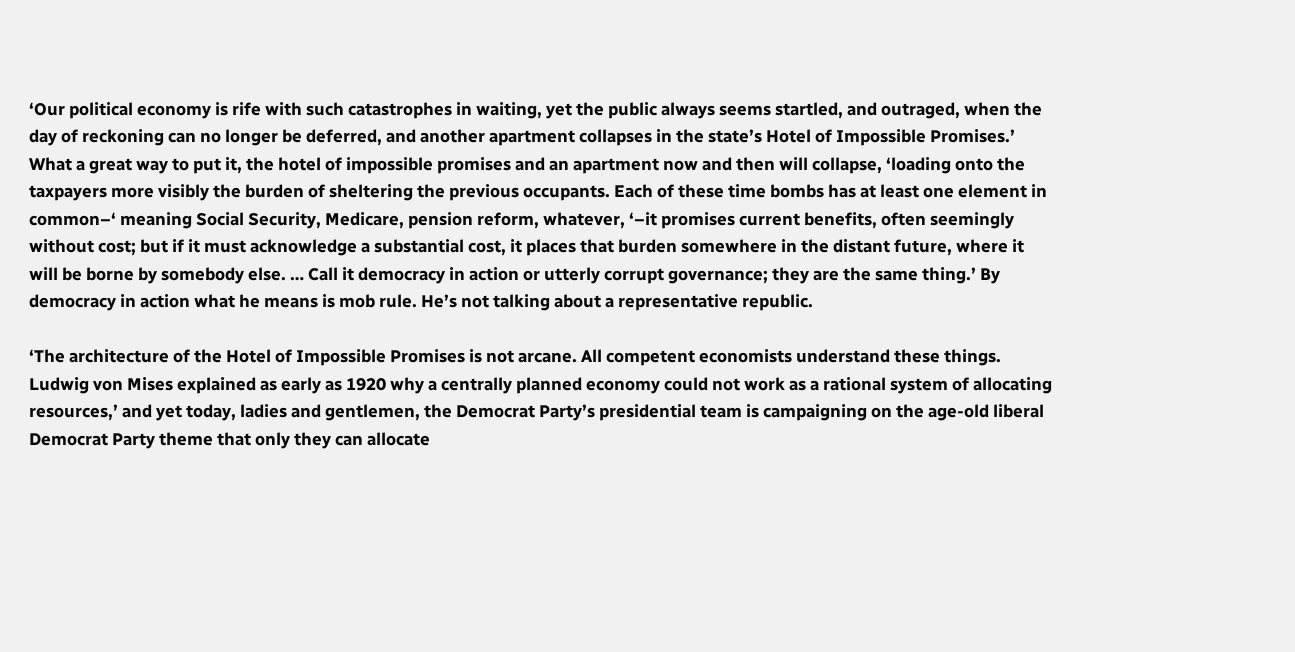‘Our political economy is rife with such catastrophes in waiting, yet the public always seems startled, and outraged, when the day of reckoning can no longer be deferred, and another apartment collapses in the state’s Hotel of Impossible Promises.’ What a great way to put it, the hotel of impossible promises and an apartment now and then will collapse, ‘loading onto the taxpayers more visibly the burden of sheltering the previous occupants. Each of these time bombs has at least one element in common–‘ meaning Social Security, Medicare, pension reform, whatever, ‘–it promises current benefits, often seemingly without cost; but if it must acknowledge a substantial cost, it places that burden somewhere in the distant future, where it will be borne by somebody else. … Call it democracy in action or utterly corrupt governance; they are the same thing.’ By democracy in action what he means is mob rule. He’s not talking about a representative republic.

‘The architecture of the Hotel of Impossible Promises is not arcane. All competent economists understand these things. Ludwig von Mises explained as early as 1920 why a centrally planned economy could not work as a rational system of allocating resources,’ and yet today, ladies and gentlemen, the Democrat Party’s presidential team is campaigning on the age-old liberal Democrat Party theme that only they can allocate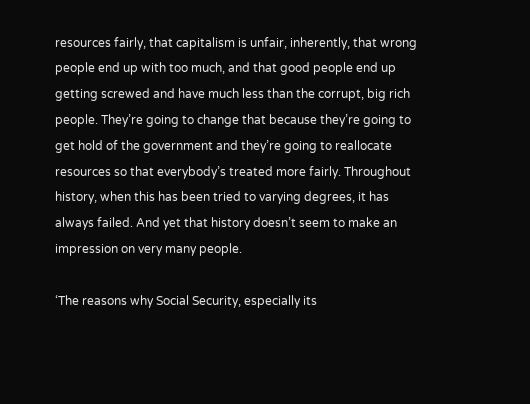resources fairly, that capitalism is unfair, inherently, that wrong people end up with too much, and that good people end up getting screwed and have much less than the corrupt, big rich people. They’re going to change that because they’re going to get hold of the government and they’re going to reallocate resources so that everybody’s treated more fairly. Throughout history, when this has been tried to varying degrees, it has always failed. And yet that history doesn’t seem to make an impression on very many people.

‘The reasons why Social Security, especially its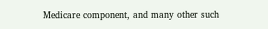Medicare component, and many other such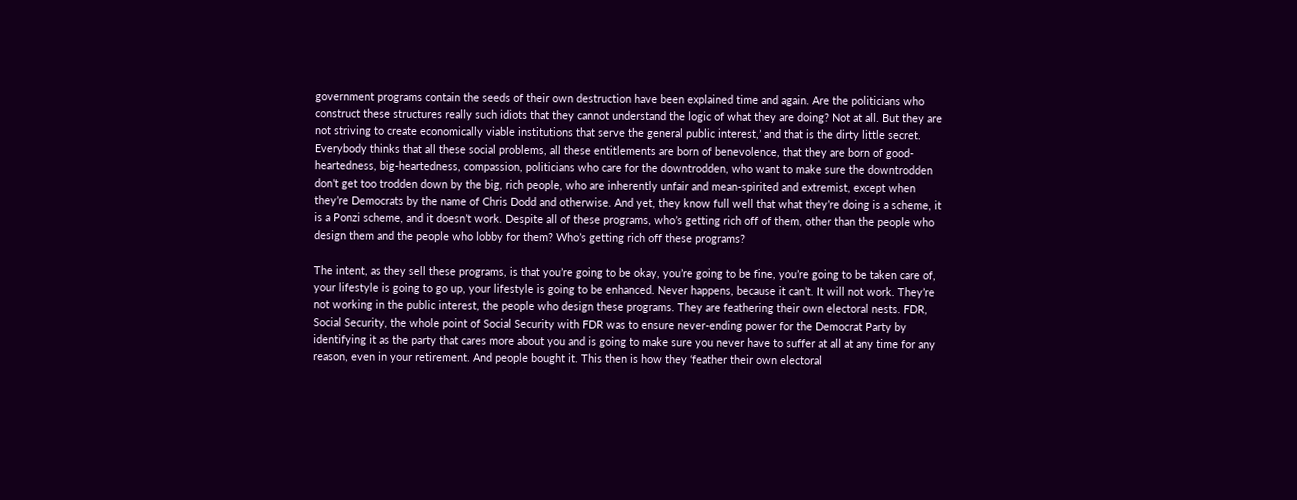government programs contain the seeds of their own destruction have been explained time and again. Are the politicians who construct these structures really such idiots that they cannot understand the logic of what they are doing? Not at all. But they are not striving to create economically viable institutions that serve the general public interest,’ and that is the dirty little secret. Everybody thinks that all these social problems, all these entitlements are born of benevolence, that they are born of good-heartedness, big-heartedness, compassion, politicians who care for the downtrodden, who want to make sure the downtrodden don’t get too trodden down by the big, rich people, who are inherently unfair and mean-spirited and extremist, except when they’re Democrats by the name of Chris Dodd and otherwise. And yet, they know full well that what they’re doing is a scheme, it is a Ponzi scheme, and it doesn’t work. Despite all of these programs, who’s getting rich off of them, other than the people who design them and the people who lobby for them? Who’s getting rich off these programs?

The intent, as they sell these programs, is that you’re going to be okay, you’re going to be fine, you’re going to be taken care of, your lifestyle is going to go up, your lifestyle is going to be enhanced. Never happens, because it can’t. It will not work. They’re not working in the public interest, the people who design these programs. They are feathering their own electoral nests. FDR, Social Security, the whole point of Social Security with FDR was to ensure never-ending power for the Democrat Party by identifying it as the party that cares more about you and is going to make sure you never have to suffer at all at any time for any reason, even in your retirement. And people bought it. This then is how they ‘feather their own electoral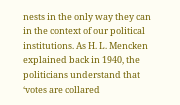nests in the only way they can in the context of our political institutions. As H. L. Mencken explained back in 1940, the politicians understand that ‘votes are collared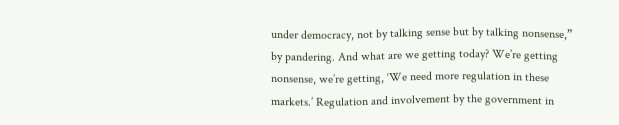under democracy, not by talking sense but by talking nonsense,” by pandering. And what are we getting today? We’re getting nonsense, we’re getting, ‘We need more regulation in these markets.’ Regulation and involvement by the government in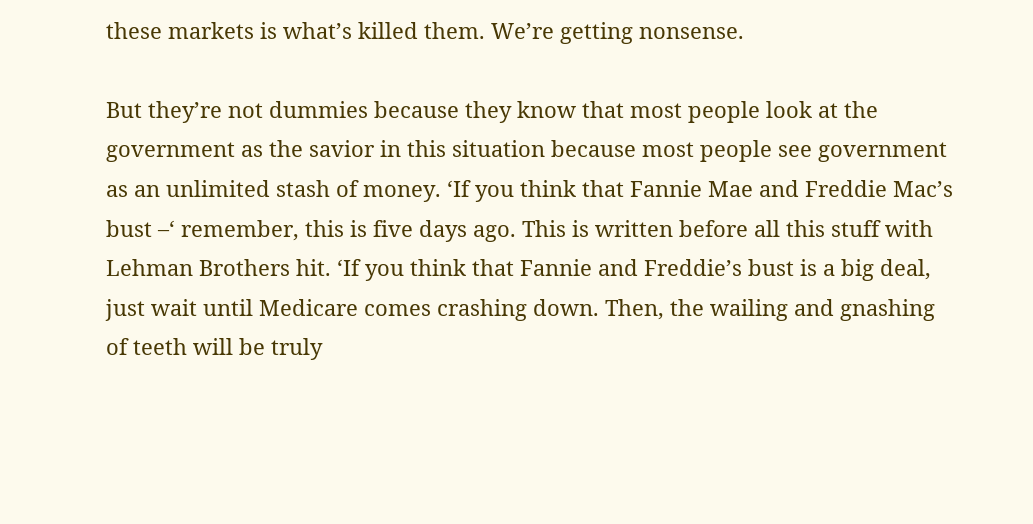these markets is what’s killed them. We’re getting nonsense.

But they’re not dummies because they know that most people look at the government as the savior in this situation because most people see government as an unlimited stash of money. ‘If you think that Fannie Mae and Freddie Mac’s bust –‘ remember, this is five days ago. This is written before all this stuff with Lehman Brothers hit. ‘If you think that Fannie and Freddie’s bust is a big deal, just wait until Medicare comes crashing down. Then, the wailing and gnashing of teeth will be truly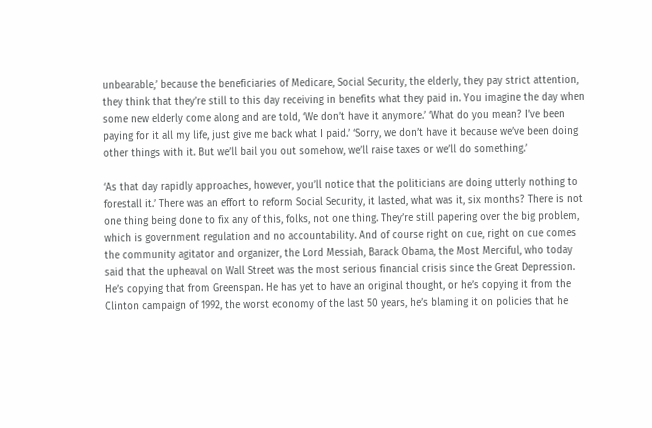unbearable,’ because the beneficiaries of Medicare, Social Security, the elderly, they pay strict attention, they think that they’re still to this day receiving in benefits what they paid in. You imagine the day when some new elderly come along and are told, ‘We don’t have it anymore.’ ‘What do you mean? I’ve been paying for it all my life, just give me back what I paid.’ ‘Sorry, we don’t have it because we’ve been doing other things with it. But we’ll bail you out somehow, we’ll raise taxes or we’ll do something.’

‘As that day rapidly approaches, however, you’ll notice that the politicians are doing utterly nothing to forestall it.’ There was an effort to reform Social Security, it lasted, what was it, six months? There is not one thing being done to fix any of this, folks, not one thing. They’re still papering over the big problem, which is government regulation and no accountability. And of course right on cue, right on cue comes the community agitator and organizer, the Lord Messiah, Barack Obama, the Most Merciful, who today said that the upheaval on Wall Street was the most serious financial crisis since the Great Depression. He’s copying that from Greenspan. He has yet to have an original thought, or he’s copying it from the Clinton campaign of 1992, the worst economy of the last 50 years, he’s blaming it on policies that he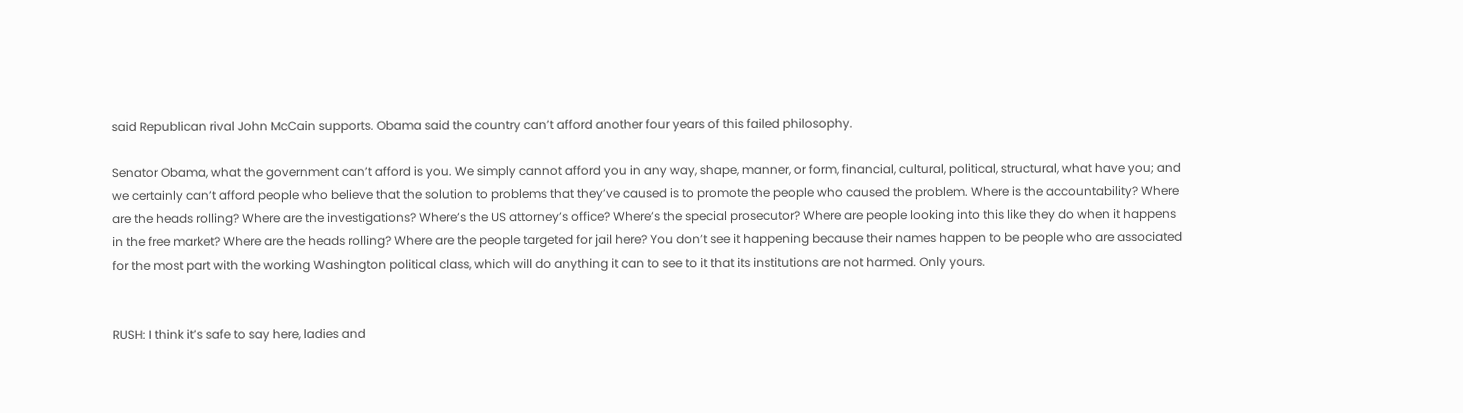said Republican rival John McCain supports. Obama said the country can’t afford another four years of this failed philosophy.

Senator Obama, what the government can’t afford is you. We simply cannot afford you in any way, shape, manner, or form, financial, cultural, political, structural, what have you; and we certainly can’t afford people who believe that the solution to problems that they’ve caused is to promote the people who caused the problem. Where is the accountability? Where are the heads rolling? Where are the investigations? Where’s the US attorney’s office? Where’s the special prosecutor? Where are people looking into this like they do when it happens in the free market? Where are the heads rolling? Where are the people targeted for jail here? You don’t see it happening because their names happen to be people who are associated for the most part with the working Washington political class, which will do anything it can to see to it that its institutions are not harmed. Only yours.


RUSH: I think it’s safe to say here, ladies and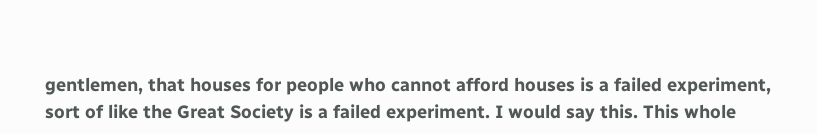gentlemen, that houses for people who cannot afford houses is a failed experiment, sort of like the Great Society is a failed experiment. I would say this. This whole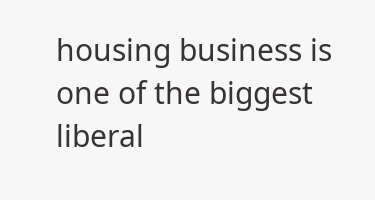housing business is one of the biggest liberal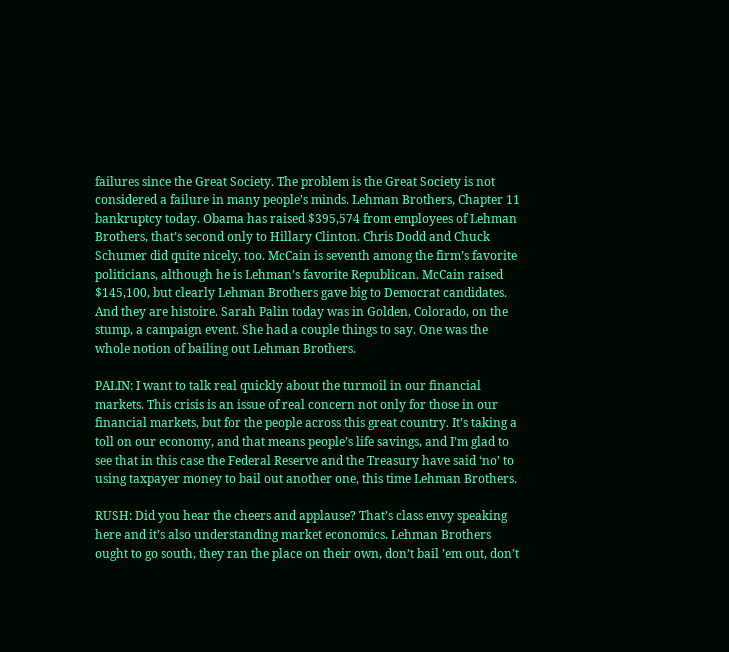failures since the Great Society. The problem is the Great Society is not considered a failure in many people’s minds. Lehman Brothers, Chapter 11 bankruptcy today. Obama has raised $395,574 from employees of Lehman Brothers, that’s second only to Hillary Clinton. Chris Dodd and Chuck Schumer did quite nicely, too. McCain is seventh among the firm’s favorite politicians, although he is Lehman’s favorite Republican. McCain raised $145,100, but clearly Lehman Brothers gave big to Democrat candidates. And they are histoire. Sarah Palin today was in Golden, Colorado, on the stump, a campaign event. She had a couple things to say. One was the whole notion of bailing out Lehman Brothers.

PALIN: I want to talk real quickly about the turmoil in our financial markets. This crisis is an issue of real concern not only for those in our financial markets, but for the people across this great country. It’s taking a toll on our economy, and that means people’s life savings, and I’m glad to see that in this case the Federal Reserve and the Treasury have said ‘no’ to using taxpayer money to bail out another one, this time Lehman Brothers.

RUSH: Did you hear the cheers and applause? That’s class envy speaking here and it’s also understanding market economics. Lehman Brothers ought to go south, they ran the place on their own, don’t bail ’em out, don’t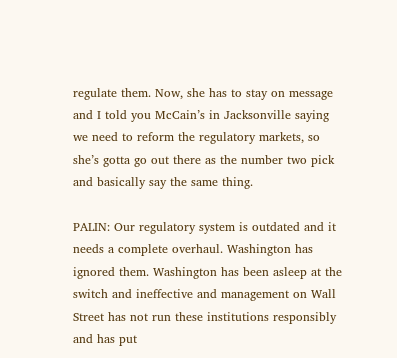regulate them. Now, she has to stay on message and I told you McCain’s in Jacksonville saying we need to reform the regulatory markets, so she’s gotta go out there as the number two pick and basically say the same thing.

PALIN: Our regulatory system is outdated and it needs a complete overhaul. Washington has ignored them. Washington has been asleep at the switch and ineffective and management on Wall Street has not run these institutions responsibly and has put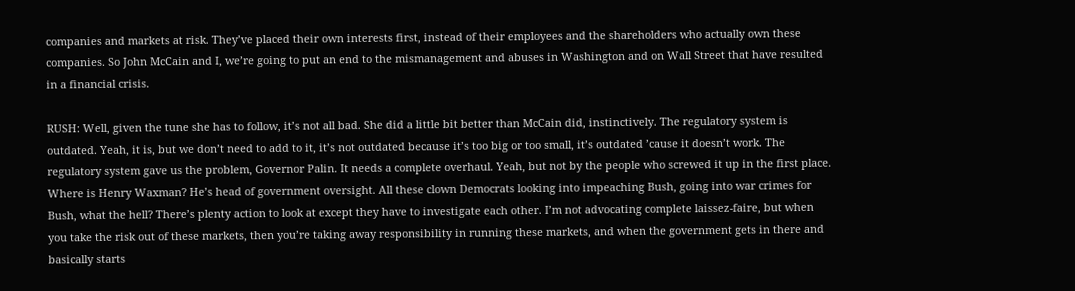companies and markets at risk. They’ve placed their own interests first, instead of their employees and the shareholders who actually own these companies. So John McCain and I, we’re going to put an end to the mismanagement and abuses in Washington and on Wall Street that have resulted in a financial crisis.

RUSH: Well, given the tune she has to follow, it’s not all bad. She did a little bit better than McCain did, instinctively. The regulatory system is outdated. Yeah, it is, but we don’t need to add to it, it’s not outdated because it’s too big or too small, it’s outdated ’cause it doesn’t work. The regulatory system gave us the problem, Governor Palin. It needs a complete overhaul. Yeah, but not by the people who screwed it up in the first place. Where is Henry Waxman? He’s head of government oversight. All these clown Democrats looking into impeaching Bush, going into war crimes for Bush, what the hell? There’s plenty action to look at except they have to investigate each other. I’m not advocating complete laissez-faire, but when you take the risk out of these markets, then you’re taking away responsibility in running these markets, and when the government gets in there and basically starts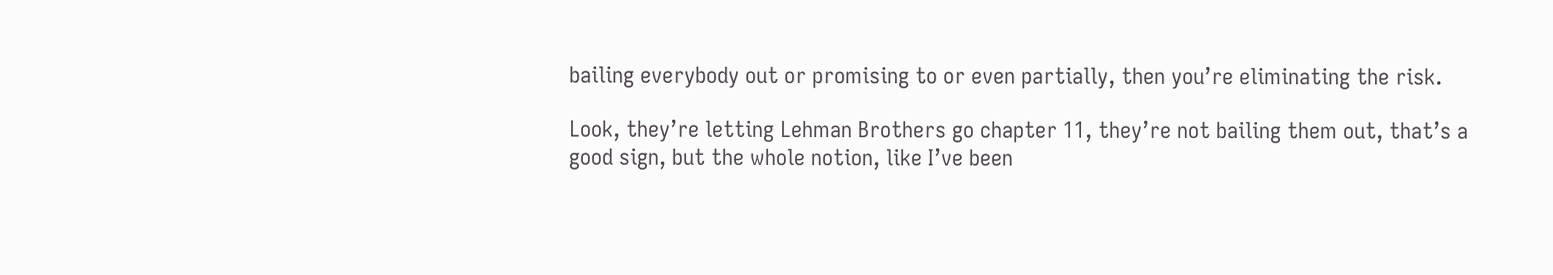bailing everybody out or promising to or even partially, then you’re eliminating the risk.

Look, they’re letting Lehman Brothers go chapter 11, they’re not bailing them out, that’s a good sign, but the whole notion, like I’ve been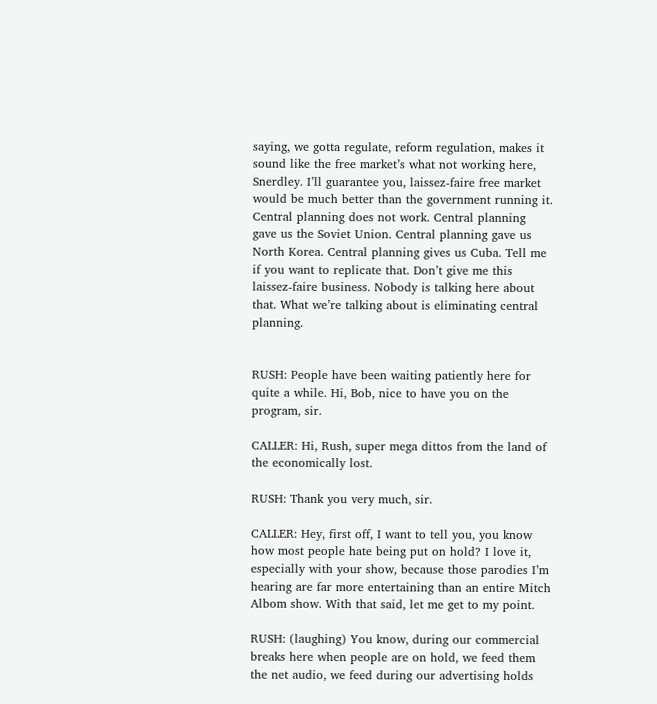saying, we gotta regulate, reform regulation, makes it sound like the free market’s what not working here, Snerdley. I’ll guarantee you, laissez-faire free market would be much better than the government running it. Central planning does not work. Central planning gave us the Soviet Union. Central planning gave us North Korea. Central planning gives us Cuba. Tell me if you want to replicate that. Don’t give me this laissez-faire business. Nobody is talking here about that. What we’re talking about is eliminating central planning.


RUSH: People have been waiting patiently here for quite a while. Hi, Bob, nice to have you on the program, sir.

CALLER: Hi, Rush, super mega dittos from the land of the economically lost.

RUSH: Thank you very much, sir.

CALLER: Hey, first off, I want to tell you, you know how most people hate being put on hold? I love it, especially with your show, because those parodies I’m hearing are far more entertaining than an entire Mitch Albom show. With that said, let me get to my point.

RUSH: (laughing) You know, during our commercial breaks here when people are on hold, we feed them the net audio, we feed during our advertising holds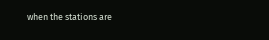when the stations are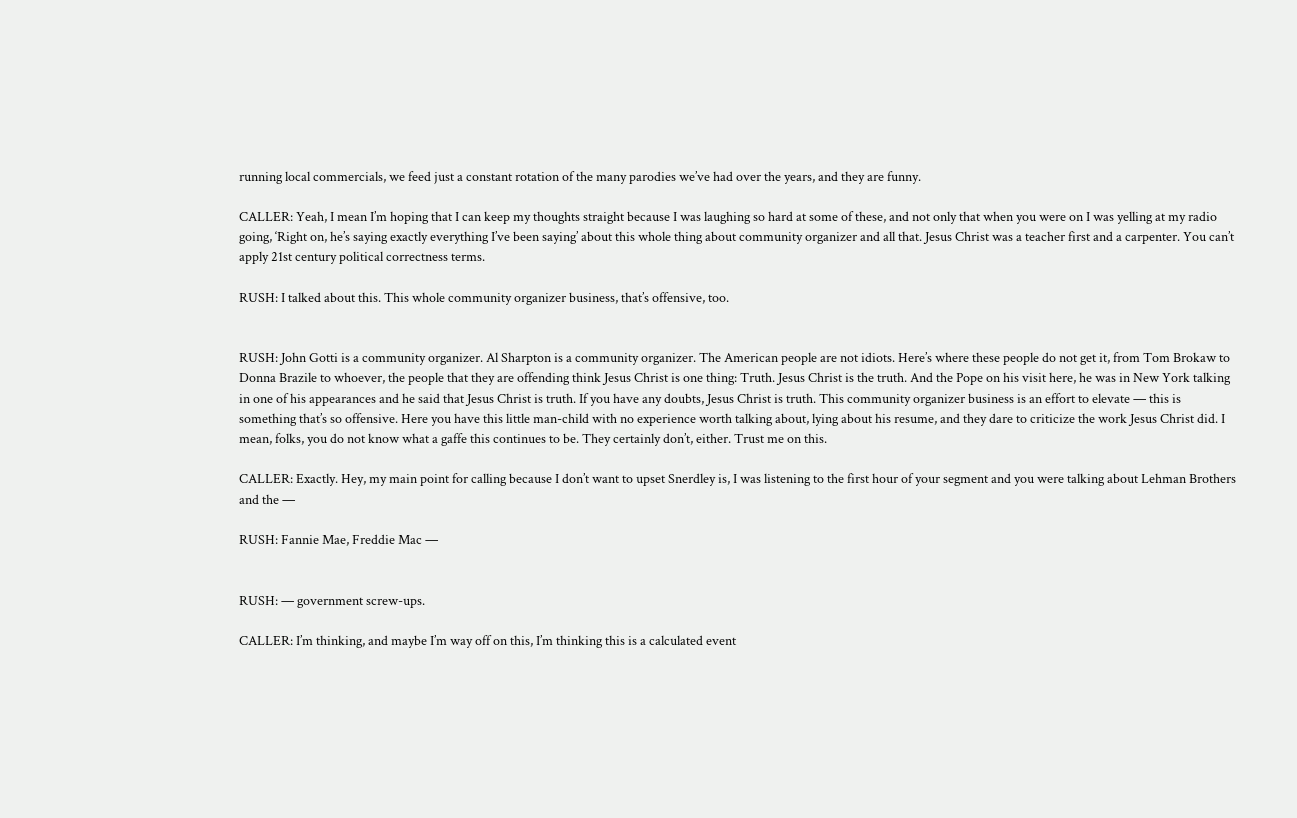running local commercials, we feed just a constant rotation of the many parodies we’ve had over the years, and they are funny.

CALLER: Yeah, I mean I’m hoping that I can keep my thoughts straight because I was laughing so hard at some of these, and not only that when you were on I was yelling at my radio going, ‘Right on, he’s saying exactly everything I’ve been saying’ about this whole thing about community organizer and all that. Jesus Christ was a teacher first and a carpenter. You can’t apply 21st century political correctness terms.

RUSH: I talked about this. This whole community organizer business, that’s offensive, too.


RUSH: John Gotti is a community organizer. Al Sharpton is a community organizer. The American people are not idiots. Here’s where these people do not get it, from Tom Brokaw to Donna Brazile to whoever, the people that they are offending think Jesus Christ is one thing: Truth. Jesus Christ is the truth. And the Pope on his visit here, he was in New York talking in one of his appearances and he said that Jesus Christ is truth. If you have any doubts, Jesus Christ is truth. This community organizer business is an effort to elevate — this is something that’s so offensive. Here you have this little man-child with no experience worth talking about, lying about his resume, and they dare to criticize the work Jesus Christ did. I mean, folks, you do not know what a gaffe this continues to be. They certainly don’t, either. Trust me on this.

CALLER: Exactly. Hey, my main point for calling because I don’t want to upset Snerdley is, I was listening to the first hour of your segment and you were talking about Lehman Brothers and the —

RUSH: Fannie Mae, Freddie Mac —


RUSH: — government screw-ups.

CALLER: I’m thinking, and maybe I’m way off on this, I’m thinking this is a calculated event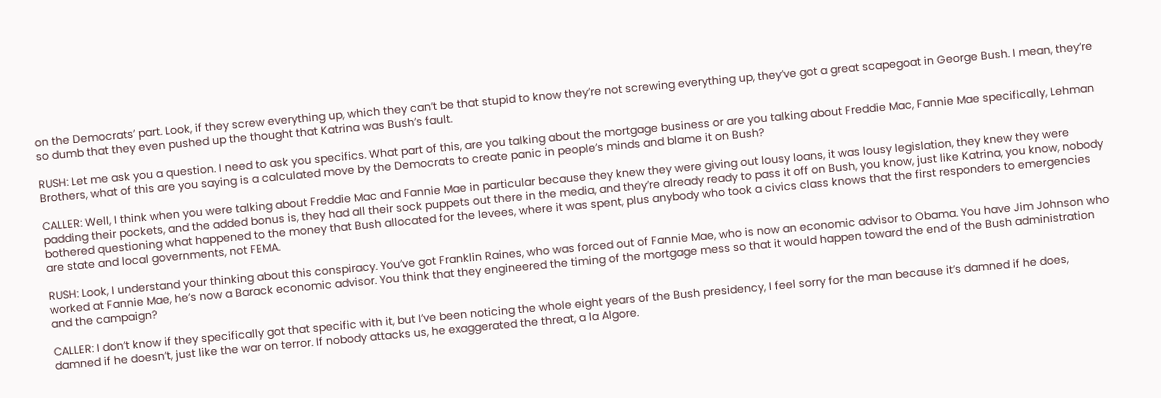on the Democrats’ part. Look, if they screw everything up, which they can’t be that stupid to know they’re not screwing everything up, they’ve got a great scapegoat in George Bush. I mean, they’re so dumb that they even pushed up the thought that Katrina was Bush’s fault.

RUSH: Let me ask you a question. I need to ask you specifics. What part of this, are you talking about the mortgage business or are you talking about Freddie Mac, Fannie Mae specifically, Lehman Brothers, what of this are you saying is a calculated move by the Democrats to create panic in people’s minds and blame it on Bush?

CALLER: Well, I think when you were talking about Freddie Mac and Fannie Mae in particular because they knew they were giving out lousy loans, it was lousy legislation, they knew they were padding their pockets, and the added bonus is, they had all their sock puppets out there in the media, and they’re already ready to pass it off on Bush, you know, just like Katrina, you know, nobody bothered questioning what happened to the money that Bush allocated for the levees, where it was spent, plus anybody who took a civics class knows that the first responders to emergencies are state and local governments, not FEMA.

RUSH: Look, I understand your thinking about this conspiracy. You’ve got Franklin Raines, who was forced out of Fannie Mae, who is now an economic advisor to Obama. You have Jim Johnson who worked at Fannie Mae, he’s now a Barack economic advisor. You think that they engineered the timing of the mortgage mess so that it would happen toward the end of the Bush administration and the campaign?

CALLER: I don’t know if they specifically got that specific with it, but I’ve been noticing the whole eight years of the Bush presidency, I feel sorry for the man because it’s damned if he does, damned if he doesn’t, just like the war on terror. If nobody attacks us, he exaggerated the threat, a la Algore.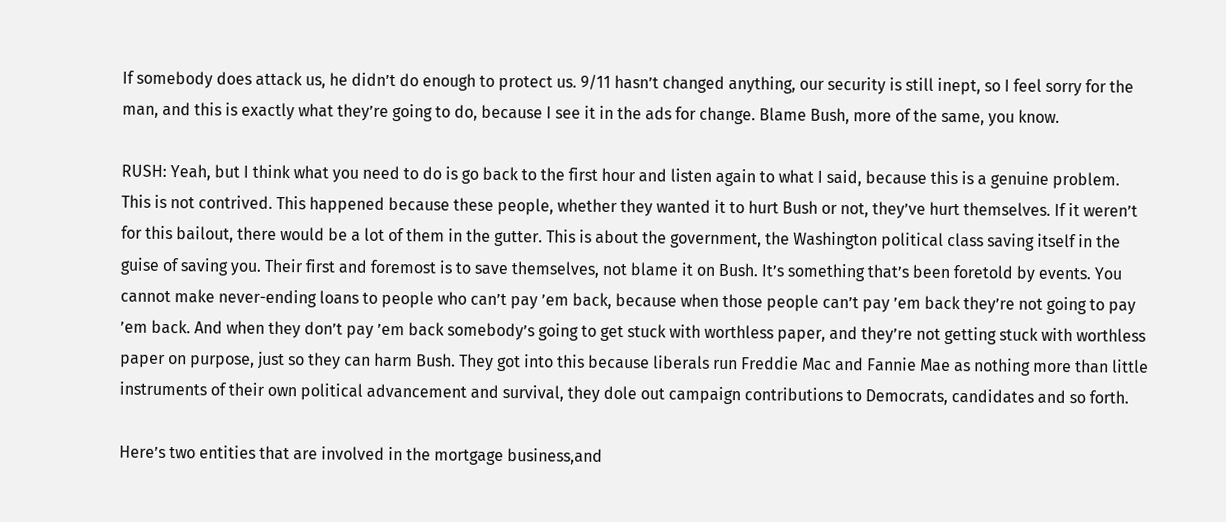If somebody does attack us, he didn’t do enough to protect us. 9/11 hasn’t changed anything, our security is still inept, so I feel sorry for the man, and this is exactly what they’re going to do, because I see it in the ads for change. Blame Bush, more of the same, you know.

RUSH: Yeah, but I think what you need to do is go back to the first hour and listen again to what I said, because this is a genuine problem. This is not contrived. This happened because these people, whether they wanted it to hurt Bush or not, they’ve hurt themselves. If it weren’t for this bailout, there would be a lot of them in the gutter. This is about the government, the Washington political class saving itself in the guise of saving you. Their first and foremost is to save themselves, not blame it on Bush. It’s something that’s been foretold by events. You cannot make never-ending loans to people who can’t pay ’em back, because when those people can’t pay ’em back they’re not going to pay ’em back. And when they don’t pay ’em back somebody’s going to get stuck with worthless paper, and they’re not getting stuck with worthless paper on purpose, just so they can harm Bush. They got into this because liberals run Freddie Mac and Fannie Mae as nothing more than little instruments of their own political advancement and survival, they dole out campaign contributions to Democrats, candidates and so forth.

Here’s two entities that are involved in the mortgage business,and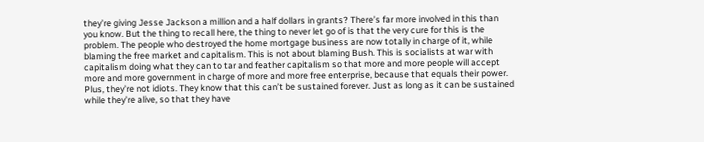they’re giving Jesse Jackson a million and a half dollars in grants? There’s far more involved in this than you know. But the thing to recall here, the thing to never let go of is that the very cure for this is the problem. The people who destroyed the home mortgage business are now totally in charge of it, while blaming the free market and capitalism. This is not about blaming Bush. This is socialists at war with capitalism doing what they can to tar and feather capitalism so that more and more people will accept more and more government in charge of more and more free enterprise, because that equals their power. Plus, they’re not idiots. They know that this can’t be sustained forever. Just as long as it can be sustained while they’re alive, so that they have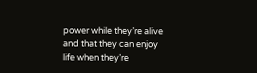power while they’re alive and that they can enjoy life when they’re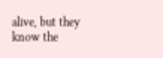alive, but they know the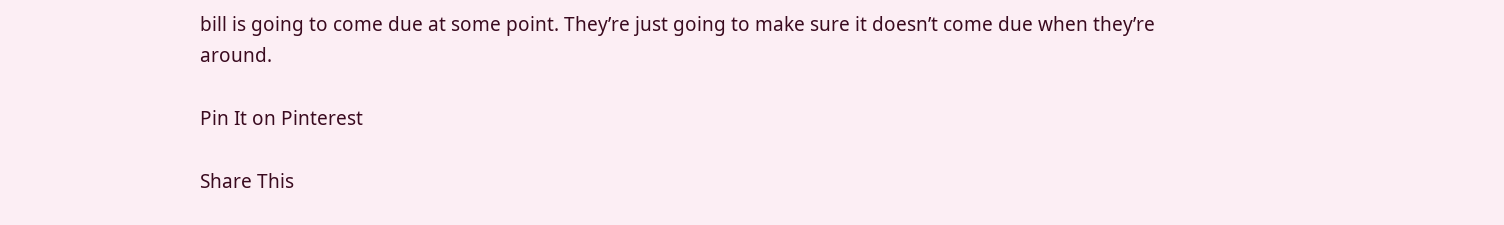bill is going to come due at some point. They’re just going to make sure it doesn’t come due when they’re around.

Pin It on Pinterest

Share This